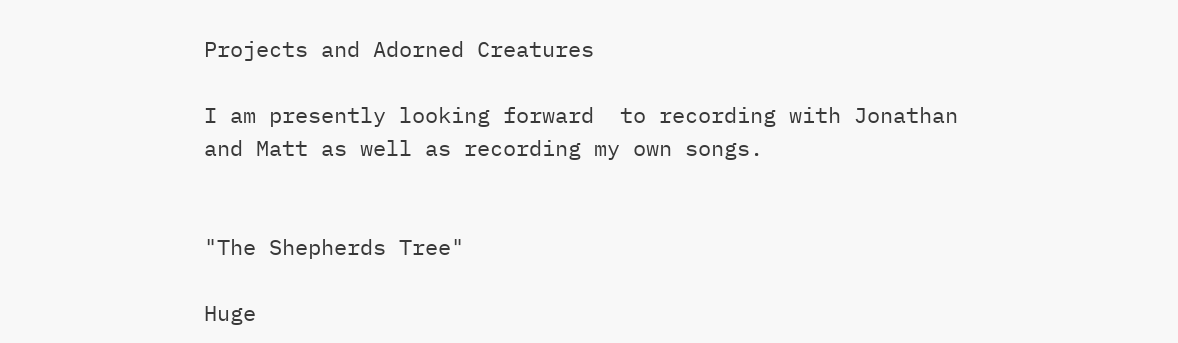Projects and Adorned Creatures

I am presently looking forward  to recording with Jonathan and Matt as well as recording my own songs.


"The Shepherds Tree"

Huge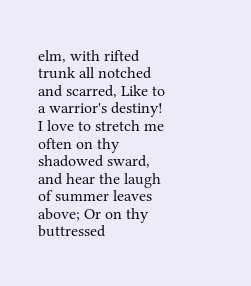elm, with rifted trunk all notched and scarred, Like to a warrior's destiny! I love to stretch me often on thy shadowed sward, and hear the laugh of summer leaves above; Or on thy buttressed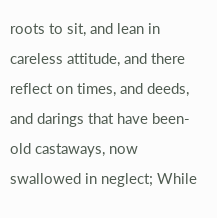roots to sit, and lean in careless attitude, and there reflect on times, and deeds, and darings that have been-old castaways, now swallowed in neglect; While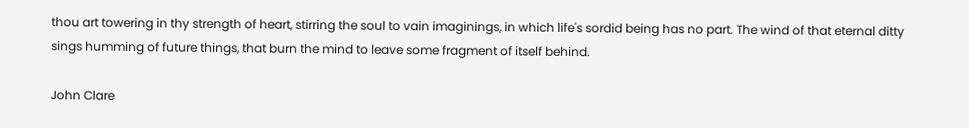thou art towering in thy strength of heart, stirring the soul to vain imaginings, in which life's sordid being has no part. The wind of that eternal ditty sings humming of future things, that burn the mind to leave some fragment of itself behind.

John Clare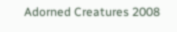Adorned Creatures 2008